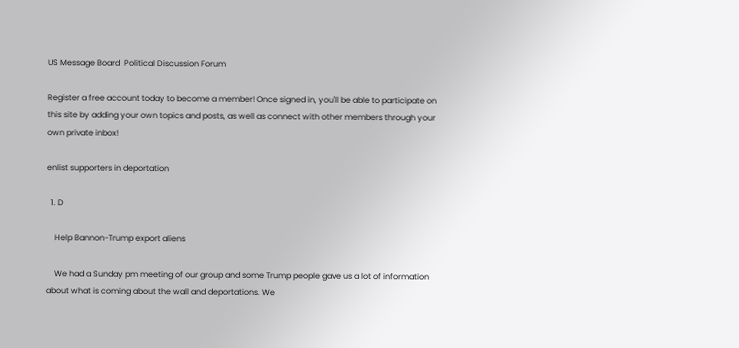US Message Board  Political Discussion Forum

Register a free account today to become a member! Once signed in, you'll be able to participate on this site by adding your own topics and posts, as well as connect with other members through your own private inbox!

enlist supporters in deportation

  1. D

    Help Bannon-Trump export aliens

    We had a Sunday pm meeting of our group and some Trump people gave us a lot of information about what is coming about the wall and deportations. We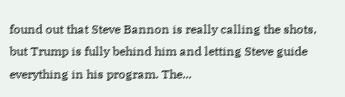found out that Steve Bannon is really calling the shots, but Trump is fully behind him and letting Steve guide everything in his program. The...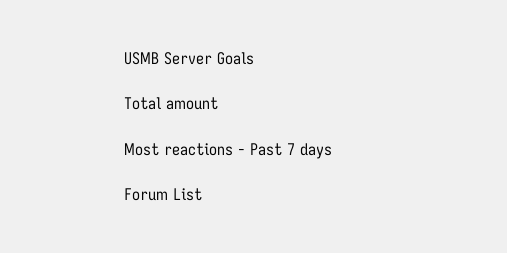USMB Server Goals

Total amount

Most reactions - Past 7 days

Forum List